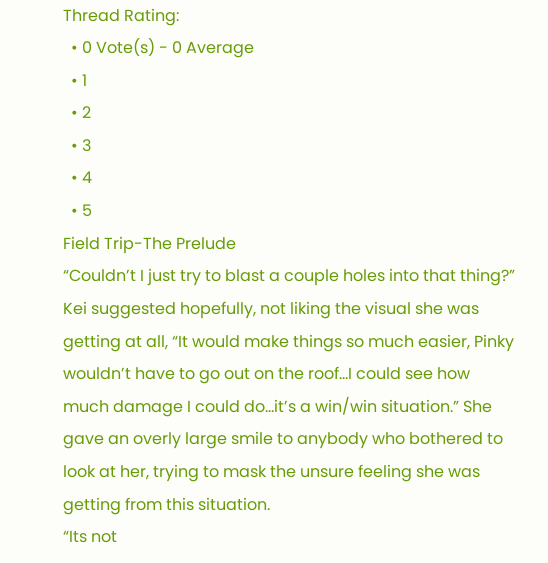Thread Rating:
  • 0 Vote(s) - 0 Average
  • 1
  • 2
  • 3
  • 4
  • 5
Field Trip-The Prelude
“Couldn’t I just try to blast a couple holes into that thing?” Kei suggested hopefully, not liking the visual she was getting at all, “It would make things so much easier, Pinky wouldn’t have to go out on the roof…I could see how much damage I could do…it’s a win/win situation.” She gave an overly large smile to anybody who bothered to look at her, trying to mask the unsure feeling she was getting from this situation.
“Its not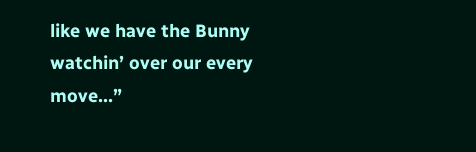like we have the Bunny watchin’ over our every move…”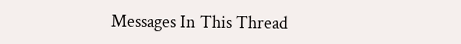Messages In This Thread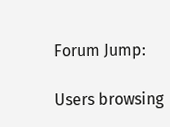Forum Jump:

Users browsing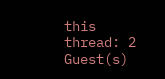this thread: 2 Guest(s)